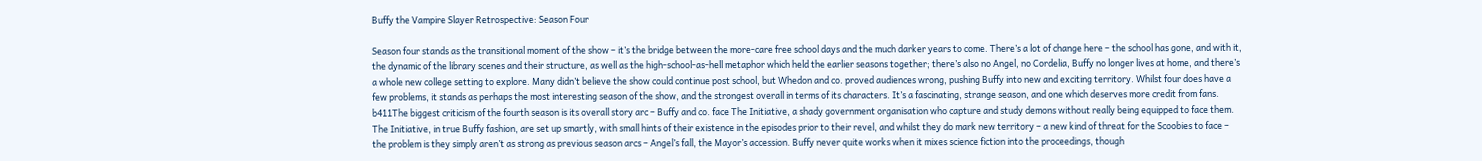Buffy the Vampire Slayer Retrospective: Season Four

Season four stands as the transitional moment of the show – it’s the bridge between the more-care free school days and the much darker years to come. There’s a lot of change here – the school has gone, and with it, the dynamic of the library scenes and their structure, as well as the high-school-as-hell metaphor which held the earlier seasons together; there’s also no Angel, no Cordelia, Buffy no longer lives at home, and there’s a whole new college setting to explore. Many didn’t believe the show could continue post school, but Whedon and co. proved audiences wrong, pushing Buffy into new and exciting territory. Whilst four does have a few problems, it stands as perhaps the most interesting season of the show, and the strongest overall in terms of its characters. It’s a fascinating, strange season, and one which deserves more credit from fans. b411The biggest criticism of the fourth season is its overall story arc – Buffy and co. face The Initiative, a shady government organisation who capture and study demons without really being equipped to face them. The Initiative, in true Buffy fashion, are set up smartly, with small hints of their existence in the episodes prior to their revel, and whilst they do mark new territory – a new kind of threat for the Scoobies to face – the problem is they simply aren’t as strong as previous season arcs – Angel’s fall, the Mayor’s accession. Buffy never quite works when it mixes science fiction into the proceedings, though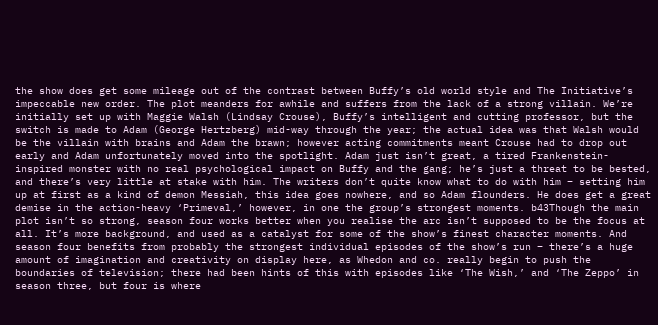the show does get some mileage out of the contrast between Buffy’s old world style and The Initiative’s impeccable new order. The plot meanders for awhile and suffers from the lack of a strong villain. We’re initially set up with Maggie Walsh (Lindsay Crouse), Buffy’s intelligent and cutting professor, but the switch is made to Adam (George Hertzberg) mid-way through the year; the actual idea was that Walsh would be the villain with brains and Adam the brawn; however acting commitments meant Crouse had to drop out early and Adam unfortunately moved into the spotlight. Adam just isn’t great, a tired Frankenstein-inspired monster with no real psychological impact on Buffy and the gang; he’s just a threat to be bested, and there’s very little at stake with him. The writers don’t quite know what to do with him – setting him up at first as a kind of demon Messiah, this idea goes nowhere, and so Adam flounders. He does get a great demise in the action-heavy ‘Primeval,’ however, in one the group’s strongest moments. b43Though the main plot isn’t so strong, season four works better when you realise the arc isn’t supposed to be the focus at all. It’s more background, and used as a catalyst for some of the show’s finest character moments. And season four benefits from probably the strongest individual episodes of the show’s run – there’s a huge amount of imagination and creativity on display here, as Whedon and co. really begin to push the boundaries of television; there had been hints of this with episodes like ‘The Wish,’ and ‘The Zeppo’ in season three, but four is where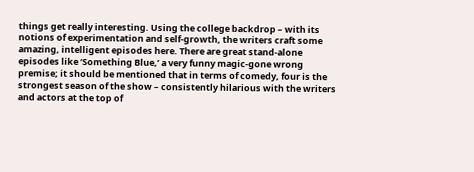things get really interesting. Using the college backdrop – with its notions of experimentation and self-growth, the writers craft some amazing, intelligent episodes here. There are great stand-alone episodes like ‘Something Blue,’ a very funny magic-gone wrong premise; it should be mentioned that in terms of comedy, four is the strongest season of the show – consistently hilarious with the writers and actors at the top of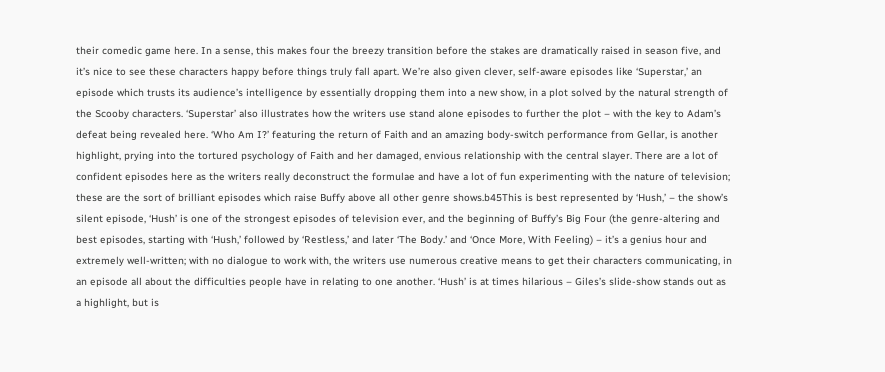their comedic game here. In a sense, this makes four the breezy transition before the stakes are dramatically raised in season five, and it’s nice to see these characters happy before things truly fall apart. We’re also given clever, self-aware episodes like ‘Superstar,’ an episode which trusts its audience’s intelligence by essentially dropping them into a new show, in a plot solved by the natural strength of the Scooby characters. ‘Superstar’ also illustrates how the writers use stand alone episodes to further the plot – with the key to Adam’s defeat being revealed here. ‘Who Am I?’ featuring the return of Faith and an amazing body-switch performance from Gellar, is another highlight, prying into the tortured psychology of Faith and her damaged, envious relationship with the central slayer. There are a lot of confident episodes here as the writers really deconstruct the formulae and have a lot of fun experimenting with the nature of television; these are the sort of brilliant episodes which raise Buffy above all other genre shows.b45This is best represented by ‘Hush,’ – the show’s silent episode, ‘Hush’ is one of the strongest episodes of television ever, and the beginning of Buffy’s Big Four (the genre-altering and best episodes, starting with ‘Hush,’ followed by ‘Restless,’ and later ‘The Body.’ and ‘Once More, With Feeling) – it’s a genius hour and extremely well-written; with no dialogue to work with, the writers use numerous creative means to get their characters communicating, in an episode all about the difficulties people have in relating to one another. ‘Hush’ is at times hilarious – Giles’s slide-show stands out as a highlight, but is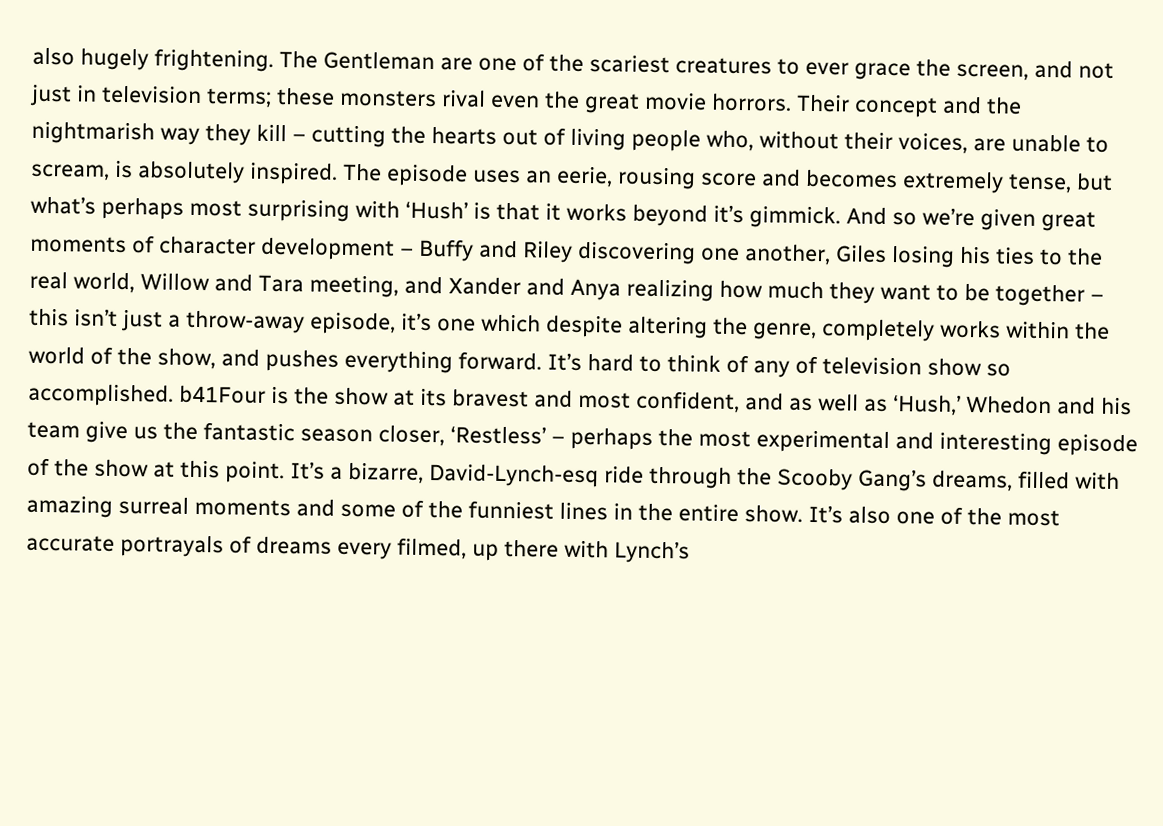also hugely frightening. The Gentleman are one of the scariest creatures to ever grace the screen, and not just in television terms; these monsters rival even the great movie horrors. Their concept and the nightmarish way they kill – cutting the hearts out of living people who, without their voices, are unable to scream, is absolutely inspired. The episode uses an eerie, rousing score and becomes extremely tense, but what’s perhaps most surprising with ‘Hush’ is that it works beyond it’s gimmick. And so we’re given great moments of character development – Buffy and Riley discovering one another, Giles losing his ties to the real world, Willow and Tara meeting, and Xander and Anya realizing how much they want to be together – this isn’t just a throw-away episode, it’s one which despite altering the genre, completely works within the world of the show, and pushes everything forward. It’s hard to think of any of television show so accomplished. b41Four is the show at its bravest and most confident, and as well as ‘Hush,’ Whedon and his team give us the fantastic season closer, ‘Restless’ – perhaps the most experimental and interesting episode of the show at this point. It’s a bizarre, David-Lynch-esq ride through the Scooby Gang’s dreams, filled with amazing surreal moments and some of the funniest lines in the entire show. It’s also one of the most accurate portrayals of dreams every filmed, up there with Lynch’s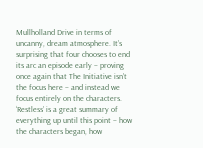Mullholland Drive in terms of uncanny, dream atmosphere. It’s surprising that four chooses to end its arc an episode early – proving once again that The Initiative isn’t the focus here – and instead we focus entirely on the characters. ‘Restless’ is a great summary of everything up until this point – how the characters began, how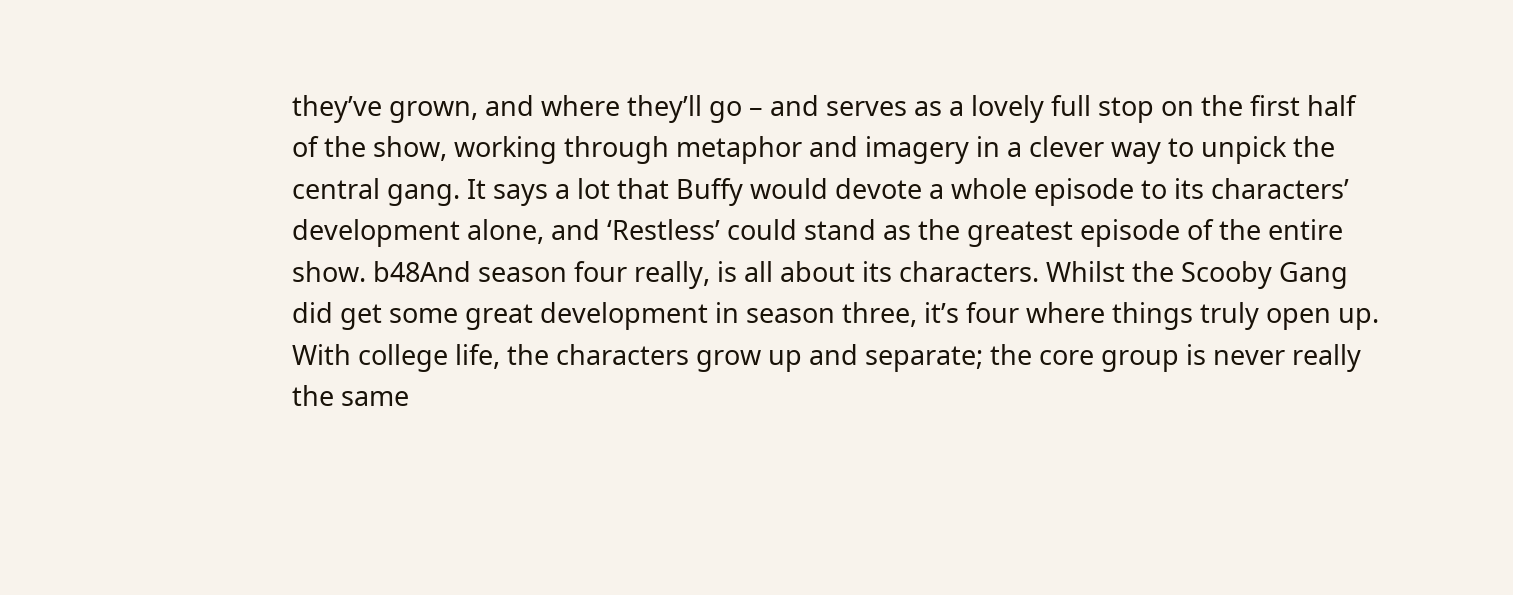they’ve grown, and where they’ll go – and serves as a lovely full stop on the first half of the show, working through metaphor and imagery in a clever way to unpick the central gang. It says a lot that Buffy would devote a whole episode to its characters’ development alone, and ‘Restless’ could stand as the greatest episode of the entire show. b48And season four really, is all about its characters. Whilst the Scooby Gang did get some great development in season three, it’s four where things truly open up. With college life, the characters grow up and separate; the core group is never really the same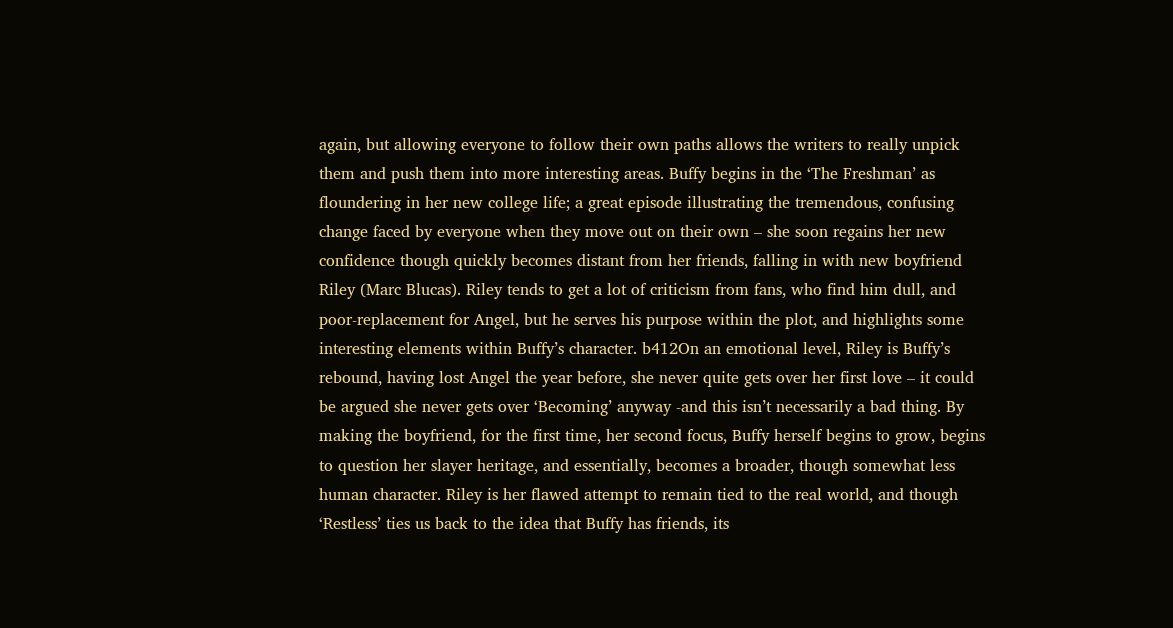again, but allowing everyone to follow their own paths allows the writers to really unpick them and push them into more interesting areas. Buffy begins in the ‘The Freshman’ as floundering in her new college life; a great episode illustrating the tremendous, confusing change faced by everyone when they move out on their own – she soon regains her new confidence though quickly becomes distant from her friends, falling in with new boyfriend Riley (Marc Blucas). Riley tends to get a lot of criticism from fans, who find him dull, and poor-replacement for Angel, but he serves his purpose within the plot, and highlights some interesting elements within Buffy’s character. b412On an emotional level, Riley is Buffy’s rebound, having lost Angel the year before, she never quite gets over her first love – it could be argued she never gets over ‘Becoming’ anyway -and this isn’t necessarily a bad thing. By making the boyfriend, for the first time, her second focus, Buffy herself begins to grow, begins to question her slayer heritage, and essentially, becomes a broader, though somewhat less human character. Riley is her flawed attempt to remain tied to the real world, and though ‘Restless’ ties us back to the idea that Buffy has friends, its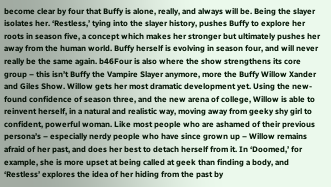become clear by four that Buffy is alone, really, and always will be. Being the slayer isolates her. ‘Restless,’ tying into the slayer history, pushes Buffy to explore her roots in season five, a concept which makes her stronger but ultimately pushes her away from the human world. Buffy herself is evolving in season four, and will never really be the same again. b46Four is also where the show strengthens its core group – this isn’t Buffy the Vampire Slayer anymore, more the Buffy Willow Xander and Giles Show. Willow gets her most dramatic development yet. Using the new-found confidence of season three, and the new arena of college, Willow is able to reinvent herself, in a natural and realistic way, moving away from geeky shy girl to confident, powerful woman. Like most people who are ashamed of their previous persona’s – especially nerdy people who have since grown up – Willow remains afraid of her past, and does her best to detach herself from it. In ‘Doomed,’ for example, she is more upset at being called at geek than finding a body, and ‘Restless’ explores the idea of her hiding from the past by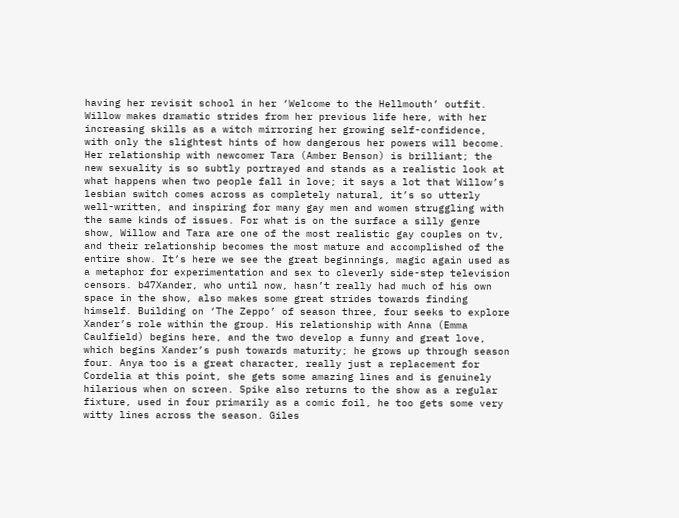having her revisit school in her ‘Welcome to the Hellmouth’ outfit. Willow makes dramatic strides from her previous life here, with her increasing skills as a witch mirroring her growing self-confidence, with only the slightest hints of how dangerous her powers will become. Her relationship with newcomer Tara (Amber Benson) is brilliant; the new sexuality is so subtly portrayed and stands as a realistic look at what happens when two people fall in love; it says a lot that Willow’s lesbian switch comes across as completely natural, it’s so utterly well-written, and inspiring for many gay men and women struggling with the same kinds of issues. For what is on the surface a silly genre show, Willow and Tara are one of the most realistic gay couples on tv, and their relationship becomes the most mature and accomplished of the entire show. It’s here we see the great beginnings, magic again used as a metaphor for experimentation and sex to cleverly side-step television censors. b47Xander, who until now, hasn’t really had much of his own space in the show, also makes some great strides towards finding himself. Building on ‘The Zeppo’ of season three, four seeks to explore Xander’s role within the group. His relationship with Anna (Emma Caulfield) begins here, and the two develop a funny and great love, which begins Xander’s push towards maturity; he grows up through season four. Anya too is a great character, really just a replacement for Cordelia at this point, she gets some amazing lines and is genuinely hilarious when on screen. Spike also returns to the show as a regular fixture, used in four primarily as a comic foil, he too gets some very witty lines across the season. Giles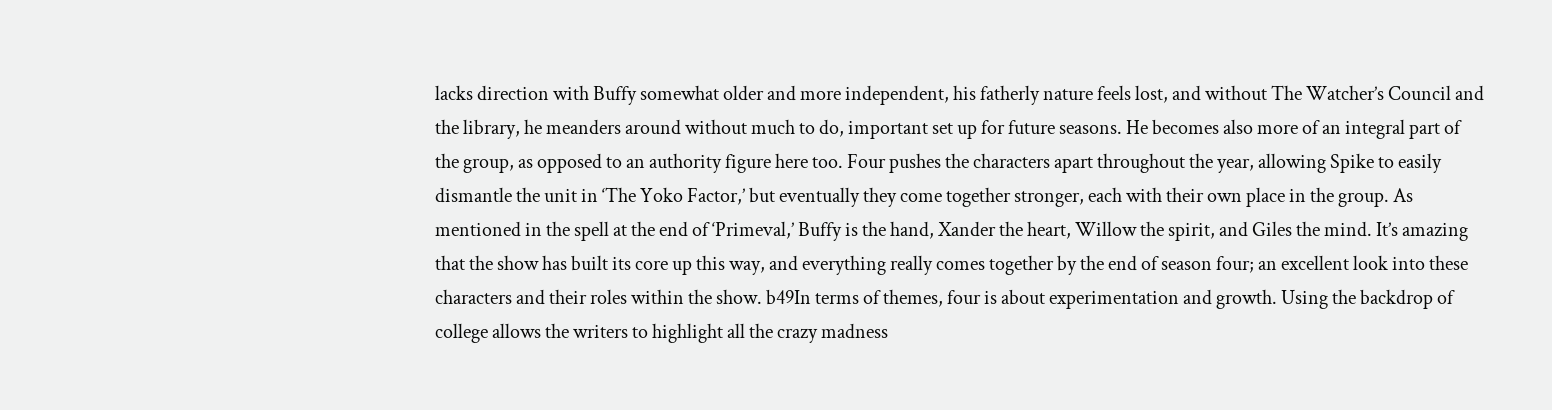lacks direction with Buffy somewhat older and more independent, his fatherly nature feels lost, and without The Watcher’s Council and the library, he meanders around without much to do, important set up for future seasons. He becomes also more of an integral part of the group, as opposed to an authority figure here too. Four pushes the characters apart throughout the year, allowing Spike to easily dismantle the unit in ‘The Yoko Factor,’ but eventually they come together stronger, each with their own place in the group. As mentioned in the spell at the end of ‘Primeval,’ Buffy is the hand, Xander the heart, Willow the spirit, and Giles the mind. It’s amazing that the show has built its core up this way, and everything really comes together by the end of season four; an excellent look into these characters and their roles within the show. b49In terms of themes, four is about experimentation and growth. Using the backdrop of college allows the writers to highlight all the crazy madness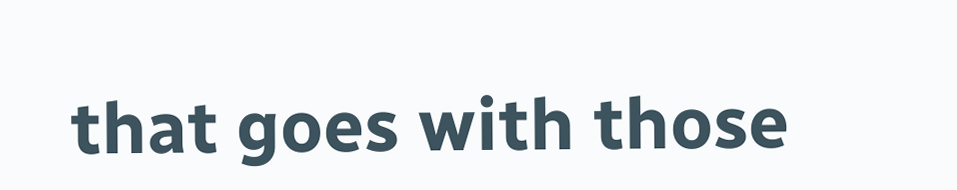that goes with those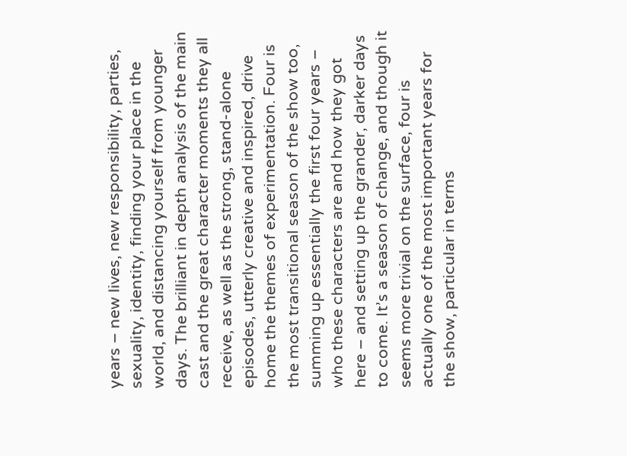years – new lives, new responsibility, parties, sexuality, identity, finding your place in the world, and distancing yourself from younger days. The brilliant in depth analysis of the main cast and the great character moments they all receive, as well as the strong, stand-alone episodes, utterly creative and inspired, drive home the themes of experimentation. Four is the most transitional season of the show too, summing up essentially the first four years – who these characters are and how they got here – and setting up the grander, darker days to come. It’s a season of change, and though it seems more trivial on the surface, four is actually one of the most important years for the show, particular in terms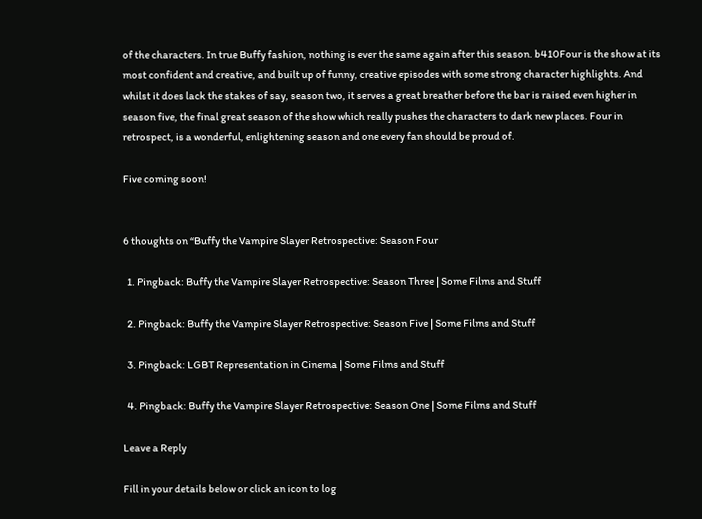of the characters. In true Buffy fashion, nothing is ever the same again after this season. b410Four is the show at its most confident and creative, and built up of funny, creative episodes with some strong character highlights. And whilst it does lack the stakes of say, season two, it serves a great breather before the bar is raised even higher in season five, the final great season of the show which really pushes the characters to dark new places. Four in retrospect, is a wonderful, enlightening season and one every fan should be proud of.

Five coming soon!


6 thoughts on “Buffy the Vampire Slayer Retrospective: Season Four

  1. Pingback: Buffy the Vampire Slayer Retrospective: Season Three | Some Films and Stuff

  2. Pingback: Buffy the Vampire Slayer Retrospective: Season Five | Some Films and Stuff

  3. Pingback: LGBT Representation in Cinema | Some Films and Stuff

  4. Pingback: Buffy the Vampire Slayer Retrospective: Season One | Some Films and Stuff

Leave a Reply

Fill in your details below or click an icon to log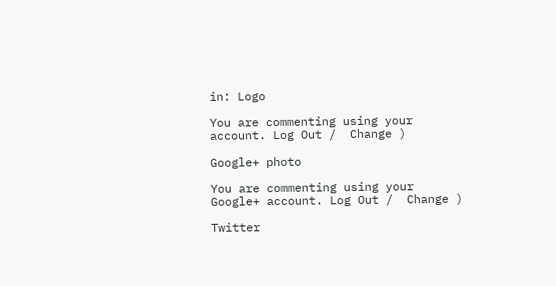in: Logo

You are commenting using your account. Log Out /  Change )

Google+ photo

You are commenting using your Google+ account. Log Out /  Change )

Twitter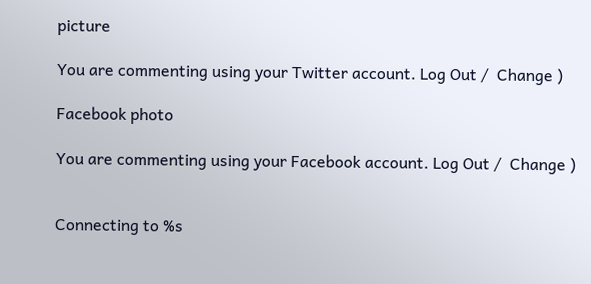picture

You are commenting using your Twitter account. Log Out /  Change )

Facebook photo

You are commenting using your Facebook account. Log Out /  Change )


Connecting to %s